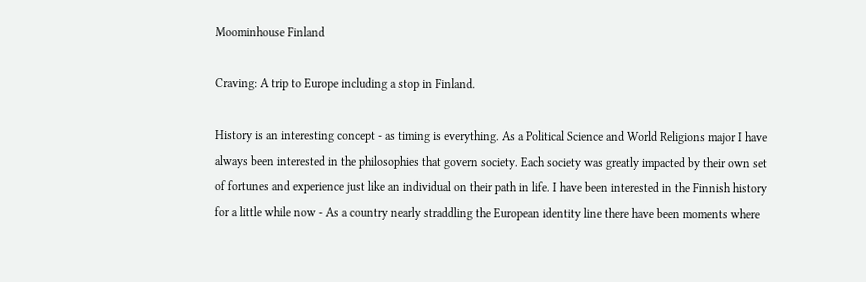Moominhouse Finland

Craving: A trip to Europe including a stop in Finland.

History is an interesting concept - as timing is everything. As a Political Science and World Religions major I have always been interested in the philosophies that govern society. Each society was greatly impacted by their own set of fortunes and experience just like an individual on their path in life. I have been interested in the Finnish history for a little while now - As a country nearly straddling the European identity line there have been moments where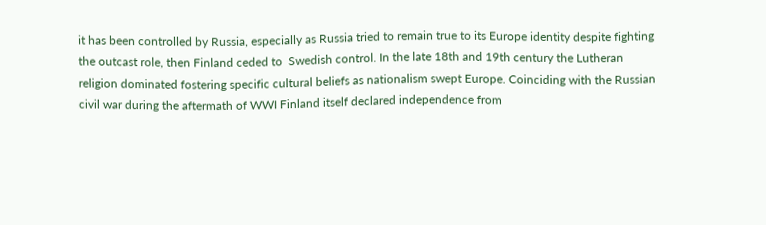it has been controlled by Russia, especially as Russia tried to remain true to its Europe identity despite fighting the outcast role, then Finland ceded to  Swedish control. In the late 18th and 19th century the Lutheran religion dominated fostering specific cultural beliefs as nationalism swept Europe. Coinciding with the Russian civil war during the aftermath of WWI Finland itself declared independence from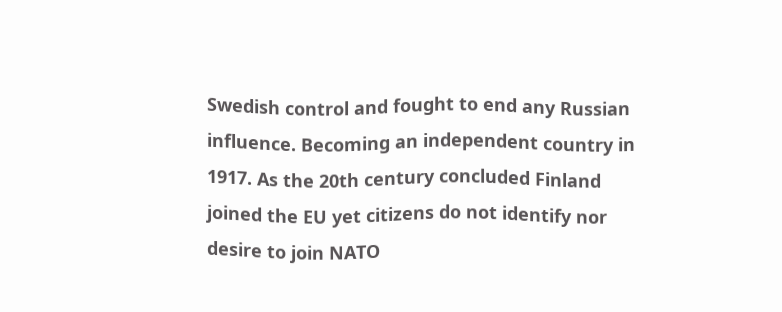Swedish control and fought to end any Russian influence. Becoming an independent country in 1917. As the 20th century concluded Finland joined the EU yet citizens do not identify nor desire to join NATO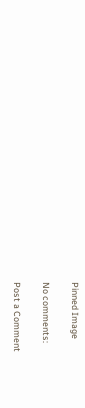Pinned Image

No comments:

Post a Comment